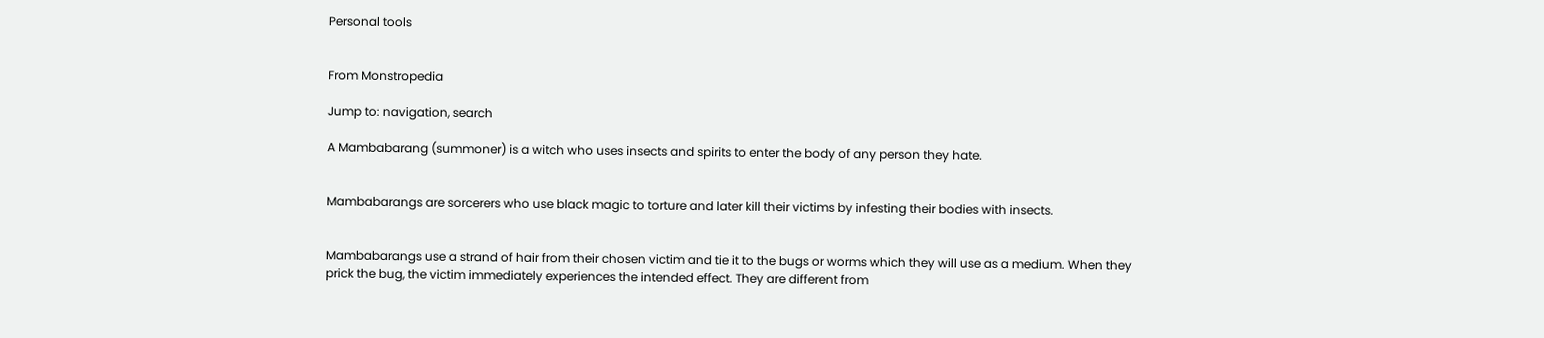Personal tools


From Monstropedia

Jump to: navigation, search

A Mambabarang (summoner) is a witch who uses insects and spirits to enter the body of any person they hate.


Mambabarangs are sorcerers who use black magic to torture and later kill their victims by infesting their bodies with insects.


Mambabarangs use a strand of hair from their chosen victim and tie it to the bugs or worms which they will use as a medium. When they prick the bug, the victim immediately experiences the intended effect. They are different from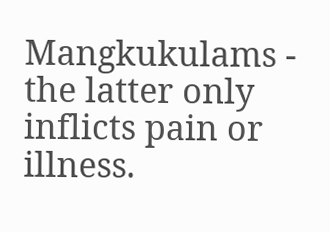Mangkukulams - the latter only inflicts pain or illness.